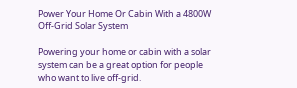Power Your Home Or Cabin With a 4800W Off-Grid Solar System

Powering your home or cabin with a solar system can be a great option for people who want to live off-grid.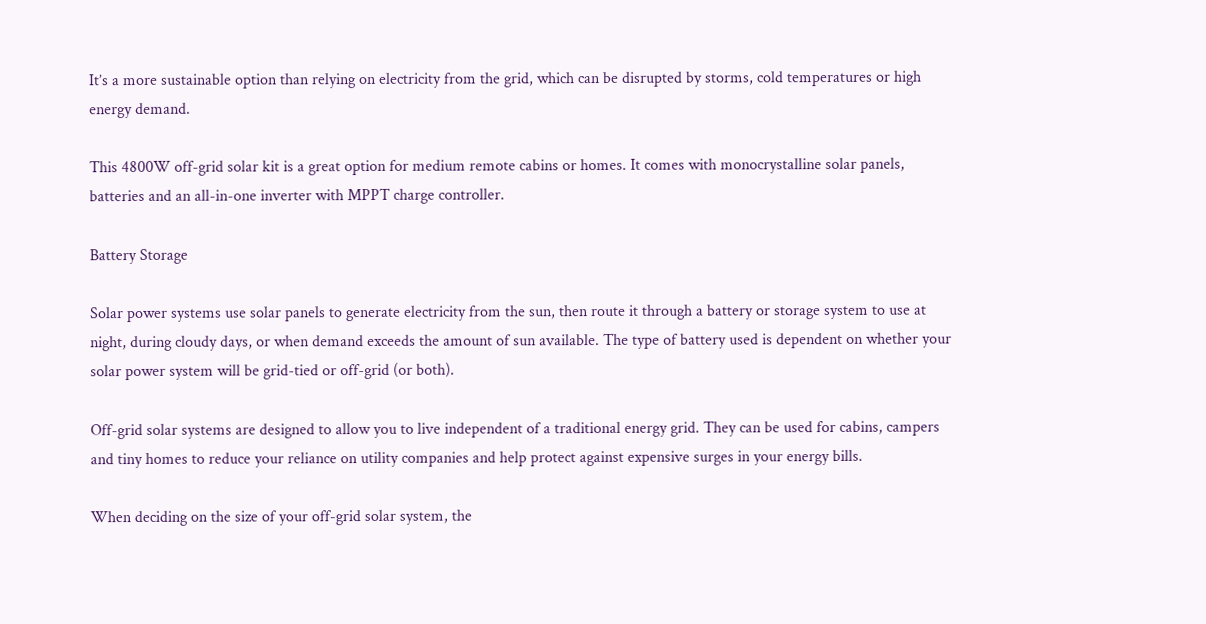It’s a more sustainable option than relying on electricity from the grid, which can be disrupted by storms, cold temperatures or high energy demand.

This 4800W off-grid solar kit is a great option for medium remote cabins or homes. It comes with monocrystalline solar panels, batteries and an all-in-one inverter with MPPT charge controller.

Battery Storage

Solar power systems use solar panels to generate electricity from the sun, then route it through a battery or storage system to use at night, during cloudy days, or when demand exceeds the amount of sun available. The type of battery used is dependent on whether your solar power system will be grid-tied or off-grid (or both).

Off-grid solar systems are designed to allow you to live independent of a traditional energy grid. They can be used for cabins, campers and tiny homes to reduce your reliance on utility companies and help protect against expensive surges in your energy bills.

When deciding on the size of your off-grid solar system, the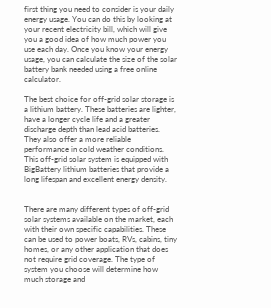first thing you need to consider is your daily energy usage. You can do this by looking at your recent electricity bill, which will give you a good idea of how much power you use each day. Once you know your energy usage, you can calculate the size of the solar battery bank needed using a free online calculator.

The best choice for off-grid solar storage is a lithium battery. These batteries are lighter, have a longer cycle life and a greater discharge depth than lead acid batteries. They also offer a more reliable performance in cold weather conditions. This off-grid solar system is equipped with BigBattery lithium batteries that provide a long lifespan and excellent energy density.


There are many different types of off-grid solar systems available on the market, each with their own specific capabilities. These can be used to power boats, RVs, cabins, tiny homes, or any other application that does not require grid coverage. The type of system you choose will determine how much storage and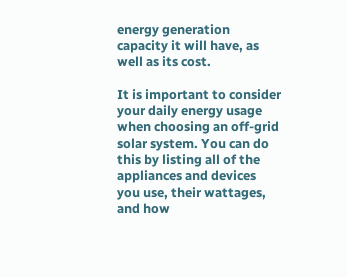energy generation capacity it will have, as well as its cost.

It is important to consider your daily energy usage when choosing an off-grid solar system. You can do this by listing all of the appliances and devices you use, their wattages, and how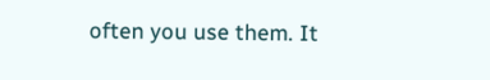often you use them. It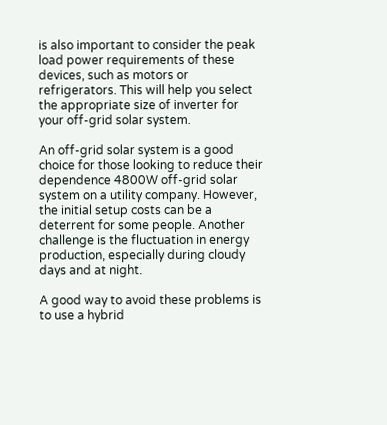is also important to consider the peak load power requirements of these devices, such as motors or refrigerators. This will help you select the appropriate size of inverter for your off-grid solar system.

An off-grid solar system is a good choice for those looking to reduce their dependence 4800W off-grid solar system on a utility company. However, the initial setup costs can be a deterrent for some people. Another challenge is the fluctuation in energy production, especially during cloudy days and at night.

A good way to avoid these problems is to use a hybrid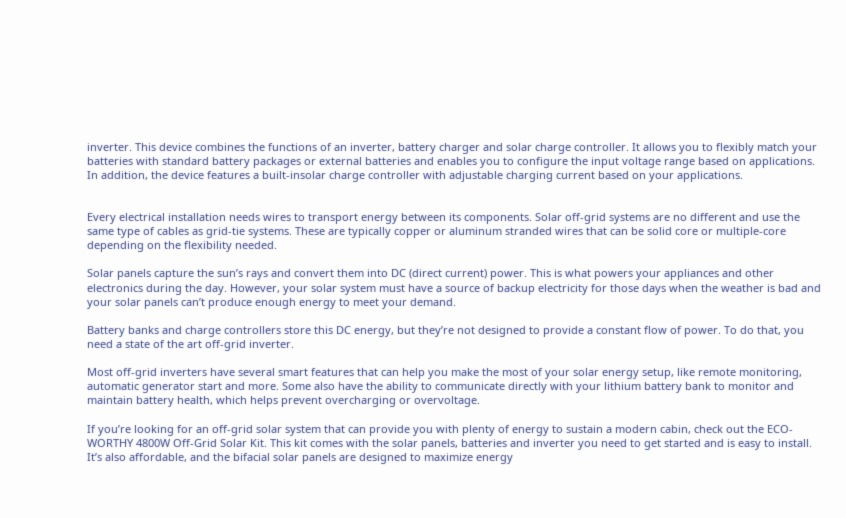inverter. This device combines the functions of an inverter, battery charger and solar charge controller. It allows you to flexibly match your batteries with standard battery packages or external batteries and enables you to configure the input voltage range based on applications. In addition, the device features a built-insolar charge controller with adjustable charging current based on your applications.


Every electrical installation needs wires to transport energy between its components. Solar off-grid systems are no different and use the same type of cables as grid-tie systems. These are typically copper or aluminum stranded wires that can be solid core or multiple-core depending on the flexibility needed.

Solar panels capture the sun’s rays and convert them into DC (direct current) power. This is what powers your appliances and other electronics during the day. However, your solar system must have a source of backup electricity for those days when the weather is bad and your solar panels can’t produce enough energy to meet your demand.

Battery banks and charge controllers store this DC energy, but they’re not designed to provide a constant flow of power. To do that, you need a state of the art off-grid inverter.

Most off-grid inverters have several smart features that can help you make the most of your solar energy setup, like remote monitoring, automatic generator start and more. Some also have the ability to communicate directly with your lithium battery bank to monitor and maintain battery health, which helps prevent overcharging or overvoltage.

If you’re looking for an off-grid solar system that can provide you with plenty of energy to sustain a modern cabin, check out the ECO-WORTHY 4800W Off-Grid Solar Kit. This kit comes with the solar panels, batteries and inverter you need to get started and is easy to install. It’s also affordable, and the bifacial solar panels are designed to maximize energy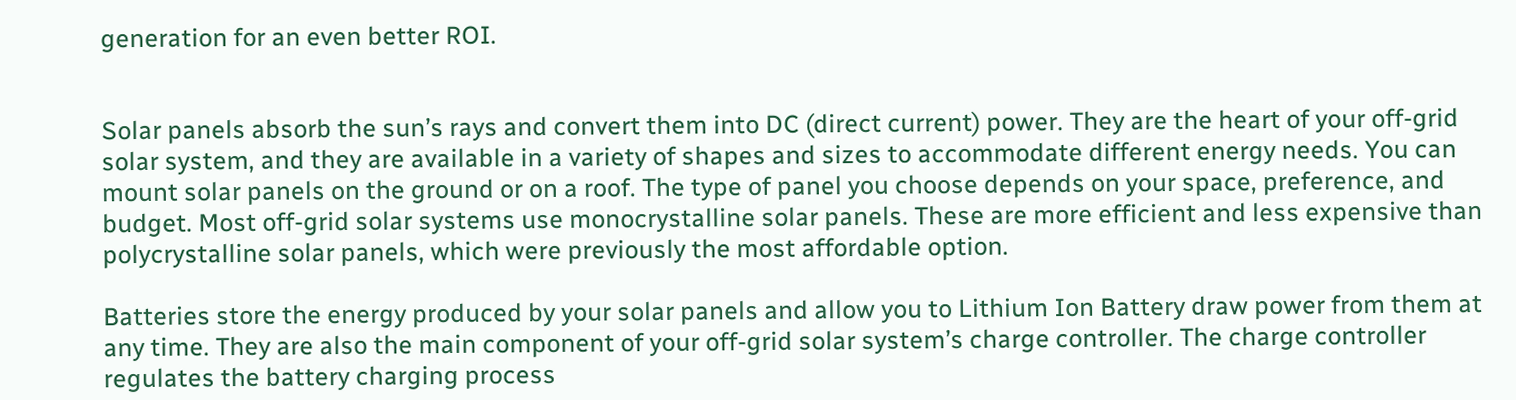generation for an even better ROI.


Solar panels absorb the sun’s rays and convert them into DC (direct current) power. They are the heart of your off-grid solar system, and they are available in a variety of shapes and sizes to accommodate different energy needs. You can mount solar panels on the ground or on a roof. The type of panel you choose depends on your space, preference, and budget. Most off-grid solar systems use monocrystalline solar panels. These are more efficient and less expensive than polycrystalline solar panels, which were previously the most affordable option.

Batteries store the energy produced by your solar panels and allow you to Lithium Ion Battery draw power from them at any time. They are also the main component of your off-grid solar system’s charge controller. The charge controller regulates the battery charging process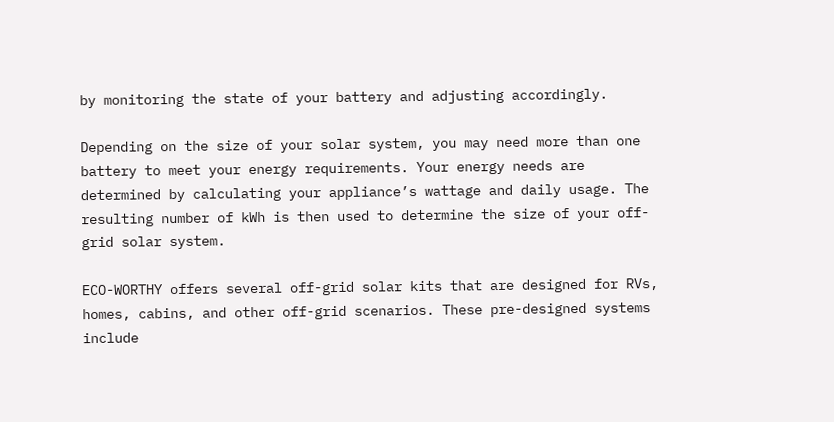by monitoring the state of your battery and adjusting accordingly.

Depending on the size of your solar system, you may need more than one battery to meet your energy requirements. Your energy needs are determined by calculating your appliance’s wattage and daily usage. The resulting number of kWh is then used to determine the size of your off-grid solar system.

ECO-WORTHY offers several off-grid solar kits that are designed for RVs, homes, cabins, and other off-grid scenarios. These pre-designed systems include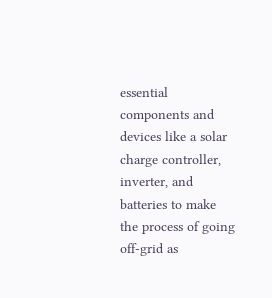essential components and devices like a solar charge controller, inverter, and batteries to make the process of going off-grid as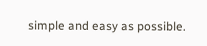simple and easy as possible.